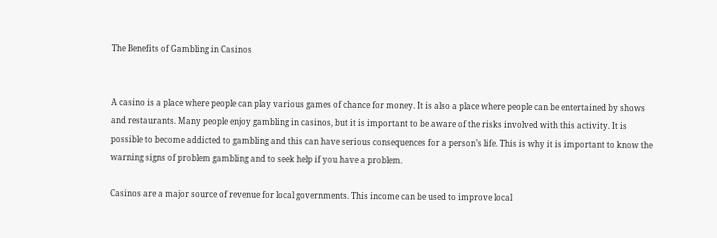The Benefits of Gambling in Casinos


A casino is a place where people can play various games of chance for money. It is also a place where people can be entertained by shows and restaurants. Many people enjoy gambling in casinos, but it is important to be aware of the risks involved with this activity. It is possible to become addicted to gambling and this can have serious consequences for a person’s life. This is why it is important to know the warning signs of problem gambling and to seek help if you have a problem.

Casinos are a major source of revenue for local governments. This income can be used to improve local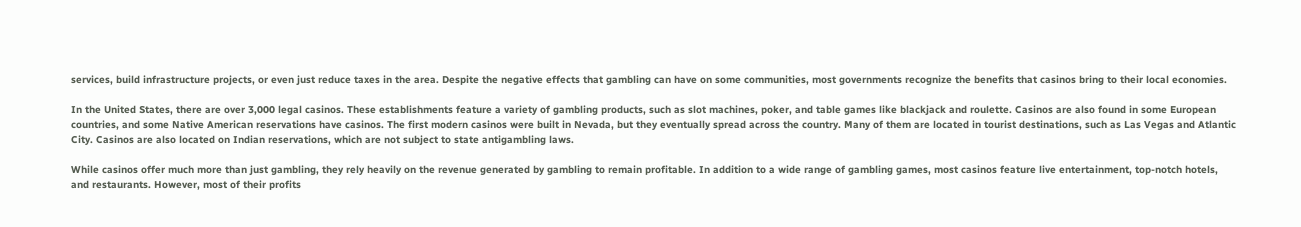services, build infrastructure projects, or even just reduce taxes in the area. Despite the negative effects that gambling can have on some communities, most governments recognize the benefits that casinos bring to their local economies.

In the United States, there are over 3,000 legal casinos. These establishments feature a variety of gambling products, such as slot machines, poker, and table games like blackjack and roulette. Casinos are also found in some European countries, and some Native American reservations have casinos. The first modern casinos were built in Nevada, but they eventually spread across the country. Many of them are located in tourist destinations, such as Las Vegas and Atlantic City. Casinos are also located on Indian reservations, which are not subject to state antigambling laws.

While casinos offer much more than just gambling, they rely heavily on the revenue generated by gambling to remain profitable. In addition to a wide range of gambling games, most casinos feature live entertainment, top-notch hotels, and restaurants. However, most of their profits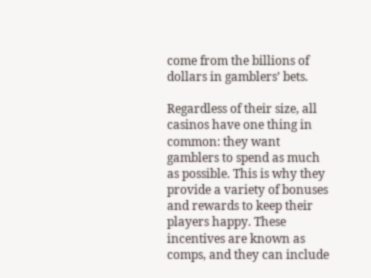come from the billions of dollars in gamblers’ bets.

Regardless of their size, all casinos have one thing in common: they want gamblers to spend as much as possible. This is why they provide a variety of bonuses and rewards to keep their players happy. These incentives are known as comps, and they can include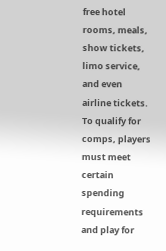free hotel rooms, meals, show tickets, limo service, and even airline tickets. To qualify for comps, players must meet certain spending requirements and play for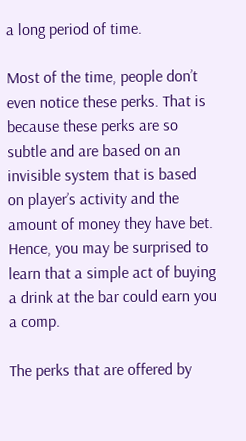a long period of time.

Most of the time, people don’t even notice these perks. That is because these perks are so subtle and are based on an invisible system that is based on player’s activity and the amount of money they have bet. Hence, you may be surprised to learn that a simple act of buying a drink at the bar could earn you a comp.

The perks that are offered by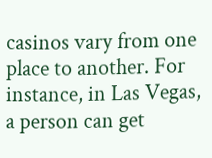casinos vary from one place to another. For instance, in Las Vegas, a person can get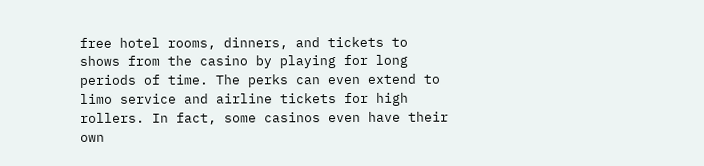free hotel rooms, dinners, and tickets to shows from the casino by playing for long periods of time. The perks can even extend to limo service and airline tickets for high rollers. In fact, some casinos even have their own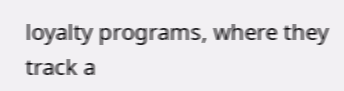loyalty programs, where they track a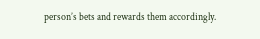person’s bets and rewards them accordingly.